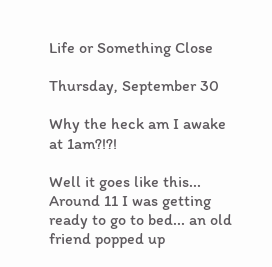Life or Something Close

Thursday, September 30

Why the heck am I awake at 1am?!?!

Well it goes like this... Around 11 I was getting ready to go to bed... an old friend popped up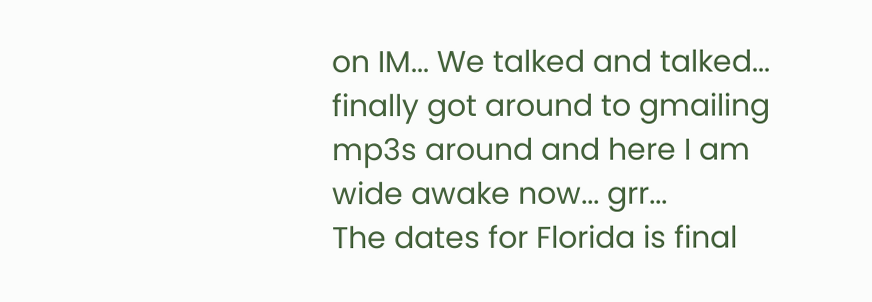on IM... We talked and talked... finally got around to gmailing mp3s around and here I am wide awake now... grr...
The dates for Florida is final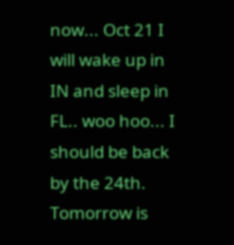now... Oct 21 I will wake up in IN and sleep in FL.. woo hoo... I should be back by the 24th. Tomorrow is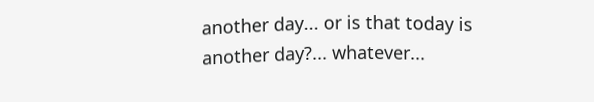another day... or is that today is another day?... whatever...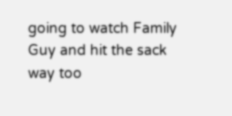going to watch Family Guy and hit the sack way too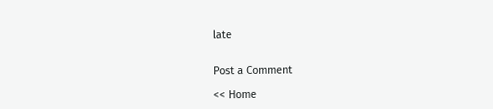late


Post a Comment

<< Home